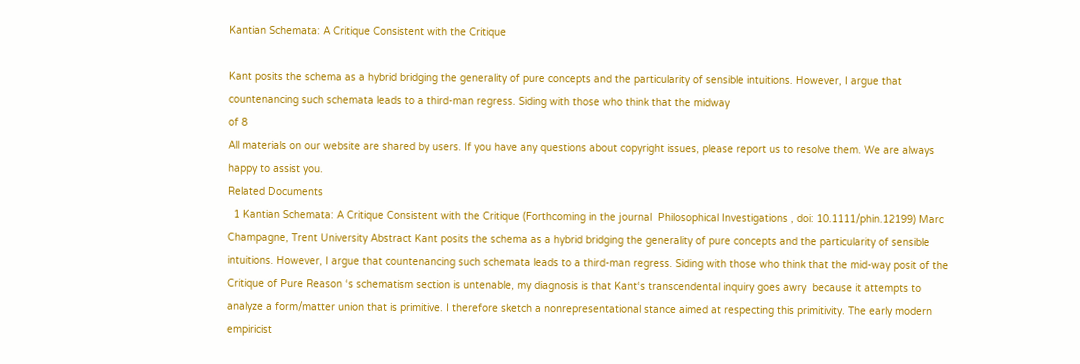Kantian Schemata: A Critique Consistent with the Critique

Kant posits the schema as a hybrid bridging the generality of pure concepts and the particularity of sensible intuitions. However, I argue that countenancing such schemata leads to a third-man regress. Siding with those who think that the midway
of 8
All materials on our website are shared by users. If you have any questions about copyright issues, please report us to resolve them. We are always happy to assist you.
Related Documents
  1 Kantian Schemata: A Critique Consistent with the Critique (Forthcoming in the journal  Philosophical Investigations , doi: 10.1111/phin.12199) Marc Champagne, Trent University Abstract Kant posits the schema as a hybrid bridging the generality of pure concepts and the particularity of sensible intuitions. However, I argue that countenancing such schemata leads to a third-man regress. Siding with those who think that the mid-way posit of the Critique of Pure Reason ‘s schematism section is untenable, my diagnosis is that Kant‘s transcendental inquiry goes awry  because it attempts to analyze a form/matter union that is primitive. I therefore sketch a nonrepresentational stance aimed at respecting this primitivity. The early modern empiricist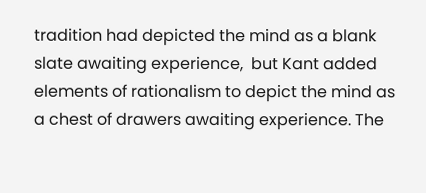tradition had depicted the mind as a blank slate awaiting experience,  but Kant added elements of rationalism to depict the mind as a chest of drawers awaiting experience. The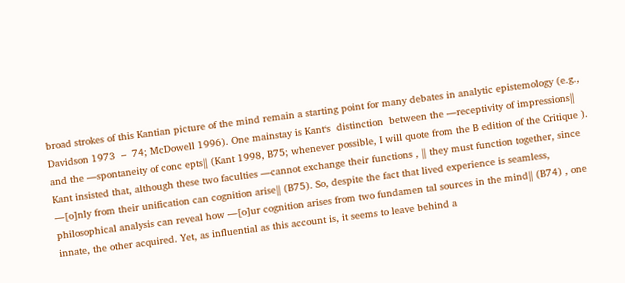broad strokes of this Kantian picture of the mind remain a starting point for many debates in analytic epistemology (e.g., Davidson 1973  –  74; McDowell 1996). One mainstay is Kant‘s  distinction  between the ―receptivity of impressions‖ and the ―spontaneity of conc epts‖ (Kant 1998, B75; whenever possible, I will quote from the B edition of the Critique ). Kant insisted that, although these two faculties ―cannot exchange their functions , ‖ they must function together, since ―[o]nly from their unification can cognition arise‖ (B75). So, despite the fact that lived experience is seamless, philosophical analysis can reveal how ―[o]ur cognition arises from two fundamen tal sources in the mind‖ (B74) , one innate, the other acquired. Yet, as influential as this account is, it seems to leave behind a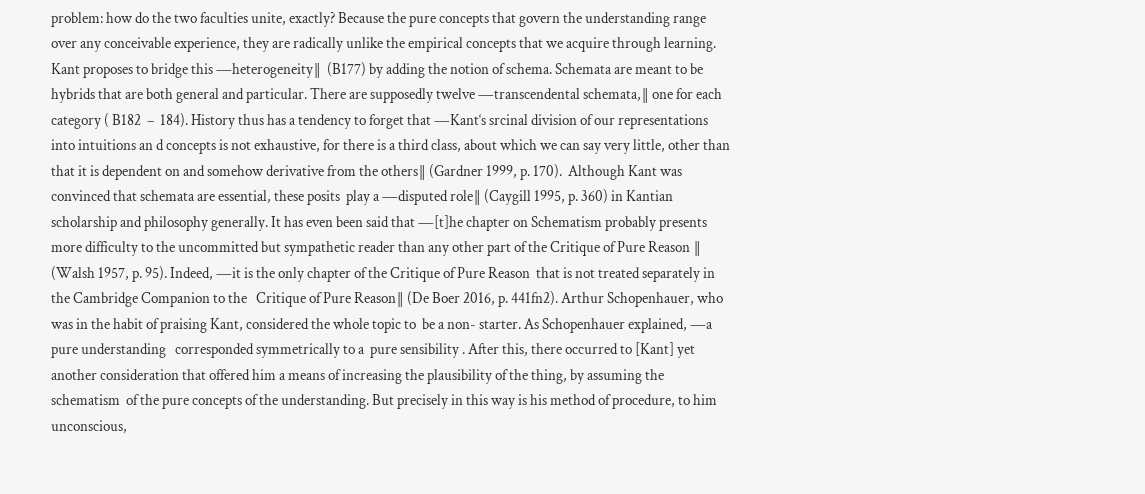problem: how do the two faculties unite, exactly? Because the pure concepts that govern the understanding range over any conceivable experience, they are radically unlike the empirical concepts that we acquire through learning. Kant proposes to bridge this ―heterogeneity‖  (B177) by adding the notion of schema. Schemata are meant to be hybrids that are both general and particular. There are supposedly twelve ―transcendental schemata,‖ one for each category ( B182  –  184). History thus has a tendency to forget that ―Kant‘s srcinal division of our representations into intuitions an d concepts is not exhaustive, for there is a third class, about which we can say very little, other than that it is dependent on and somehow derivative from the others‖ (Gardner 1999, p. 170).  Although Kant was convinced that schemata are essential, these posits  play a ―disputed role‖ (Caygill 1995, p. 360) in Kantian scholarship and philosophy generally. It has even been said that ―[t]he chapter on Schematism probably presents more difficulty to the uncommitted but sympathetic reader than any other part of the Critique of Pure Reason ‖ (Walsh 1957, p. 95). Indeed, ―it is the only chapter of the Critique of Pure Reason  that is not treated separately in the Cambridge Companion to the   Critique of Pure Reason‖ (De Boer 2016, p. 441fn2). Arthur Schopenhauer, who was in the habit of praising Kant, considered the whole topic to  be a non- starter. As Schopenhauer explained, ―a  pure understanding   corresponded symmetrically to a  pure sensibility . After this, there occurred to [Kant] yet another consideration that offered him a means of increasing the plausibility of the thing, by assuming the  schematism  of the pure concepts of the understanding. But precisely in this way is his method of procedure, to him unconscious,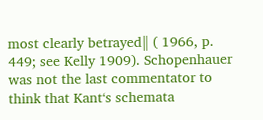most clearly betrayed‖ ( 1966, p. 449; see Kelly 1909). Schopenhauer was not the last commentator to think that Kant‘s schemata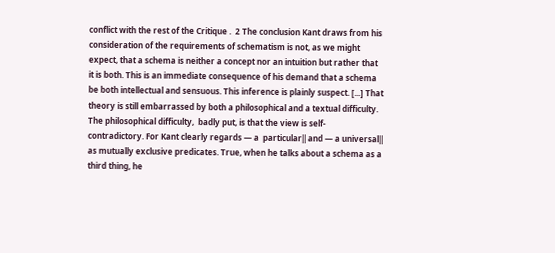conflict with the rest of the Critique .  2 The conclusion Kant draws from his consideration of the requirements of schematism is not, as we might expect, that a schema is neither a concept nor an intuition but rather that it is both. This is an immediate consequence of his demand that a schema be both intellectual and sensuous. This inference is plainly suspect. [...] That theory is still embarrassed by both a philosophical and a textual difficulty. The philosophical difficulty,  badly put, is that the view is self- contradictory. For Kant clearly regards ― a  particular‖ and ― a universal‖ as mutually exclusive predicates. True, when he talks about a schema as a third thing, he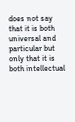does not say that it is both universal and particular but only that it is both intellectual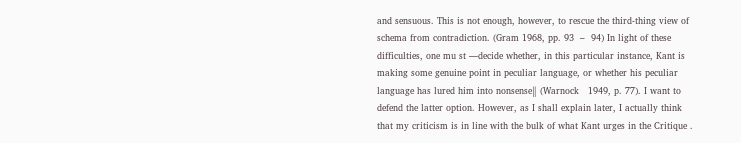and sensuous. This is not enough, however, to rescue the third-thing view of schema from contradiction. (Gram 1968, pp. 93  –  94) In light of these difficulties, one mu st ―decide whether, in this particular instance, Kant is making some genuine point in peculiar language, or whether his peculiar language has lured him into nonsense‖ (Warnock   1949, p. 77). I want to defend the latter option. However, as I shall explain later, I actually think that my criticism is in line with the bulk of what Kant urges in the Critique .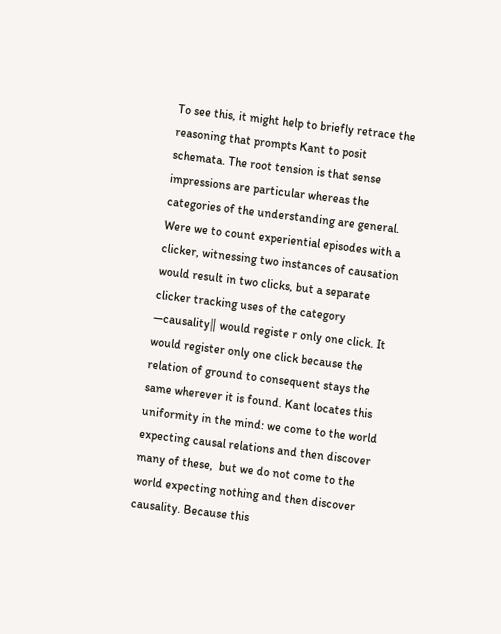To see this, it might help to briefly retrace the reasoning that prompts Kant to posit schemata. The root tension is that sense impressions are particular whereas the categories of the understanding are general. Were we to count experiential episodes with a clicker, witnessing two instances of causation would result in two clicks, but a separate clicker tracking uses of the category ―causality‖ would registe r only one click. It would register only one click because the relation of ground to consequent stays the same wherever it is found. Kant locates this uniformity in the mind: we come to the world expecting causal relations and then discover many of these,  but we do not come to the world expecting nothing and then discover causality. Because this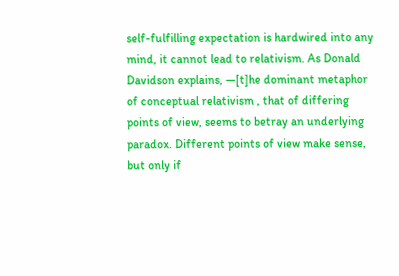self-fulfilling expectation is hardwired into any mind, it cannot lead to relativism. As Donald Davidson explains, ―[t]he dominant metaphor of conceptual relativism , that of differing points of view, seems to betray an underlying paradox. Different points of view make sense, but only if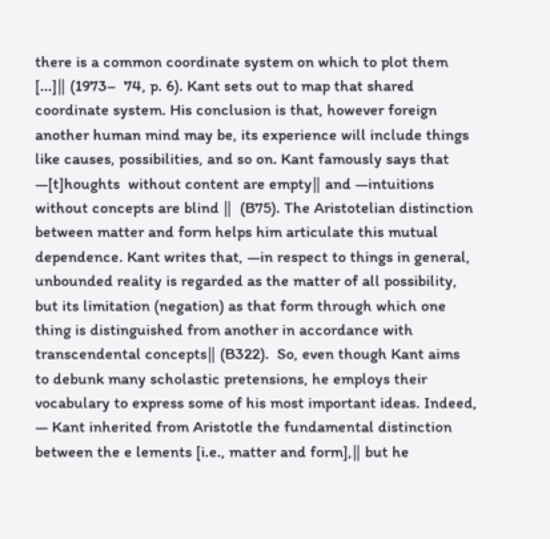there is a common coordinate system on which to plot them [...]‖ (1973–  74, p. 6). Kant sets out to map that shared coordinate system. His conclusion is that, however foreign another human mind may be, its experience will include things like causes, possibilities, and so on. Kant famously says that ―[t]houghts  without content are empty‖ and ―intuitions without concepts are blind ‖  (B75). The Aristotelian distinction between matter and form helps him articulate this mutual dependence. Kant writes that, ―in respect to things in general, unbounded reality is regarded as the matter of all possibility, but its limitation (negation) as that form through which one thing is distinguished from another in accordance with transcendental concepts‖ (B322).  So, even though Kant aims to debunk many scholastic pretensions, he employs their vocabulary to express some of his most important ideas. Indeed, ― Kant inherited from Aristotle the fundamental distinction between the e lements [i.e., matter and form],‖ but he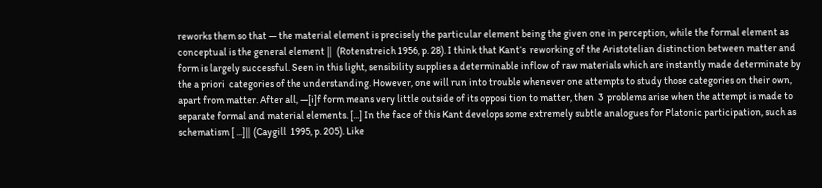reworks them so that ― the material element is precisely the particular element being the given one in perception, while the formal element as conceptual is the general element ‖  (Rotenstreich 1956, p. 28). I think that Kant‘s  reworking of the Aristotelian distinction between matter and form is largely successful. Seen in this light, sensibility supplies a determinable inflow of raw materials which are instantly made determinate by the a priori  categories of the understanding. However, one will run into trouble whenever one attempts to study those categories on their own, apart from matter. After all, ―[i]f form means very little outside of its opposi tion to matter, then  3  problems arise when the attempt is made to separate formal and material elements. [...] In the face of this Kant develops some extremely subtle analogues for Platonic participation, such as schematism [ ...]‖ (Caygill  1995, p. 205). Like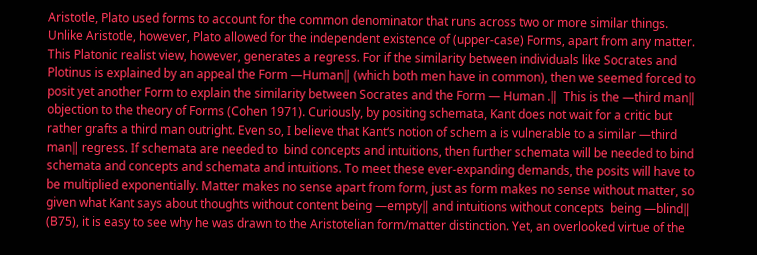Aristotle, Plato used forms to account for the common denominator that runs across two or more similar things. Unlike Aristotle, however, Plato allowed for the independent existence of (upper-case) Forms, apart from any matter. This Platonic realist view, however, generates a regress. For if the similarity between individuals like Socrates and Plotinus is explained by an appeal the Form ―Human‖ (which both men have in common), then we seemed forced to posit yet another Form to explain the similarity between Socrates and the Form ― Human .‖  This is the ―third man‖ objection to the theory of Forms (Cohen 1971). Curiously, by positing schemata, Kant does not wait for a critic but rather grafts a third man outright. Even so, I believe that Kant‘s notion of schem a is vulnerable to a similar ―third man‖ regress. If schemata are needed to  bind concepts and intuitions, then further schemata will be needed to bind schemata and concepts and schemata and intuitions. To meet these ever-expanding demands, the posits will have to be multiplied exponentially. Matter makes no sense apart from form, just as form makes no sense without matter, so given what Kant says about thoughts without content being ―empty‖ and intuitions without concepts  being ―blind‖ (B75), it is easy to see why he was drawn to the Aristotelian form/matter distinction. Yet, an overlooked virtue of the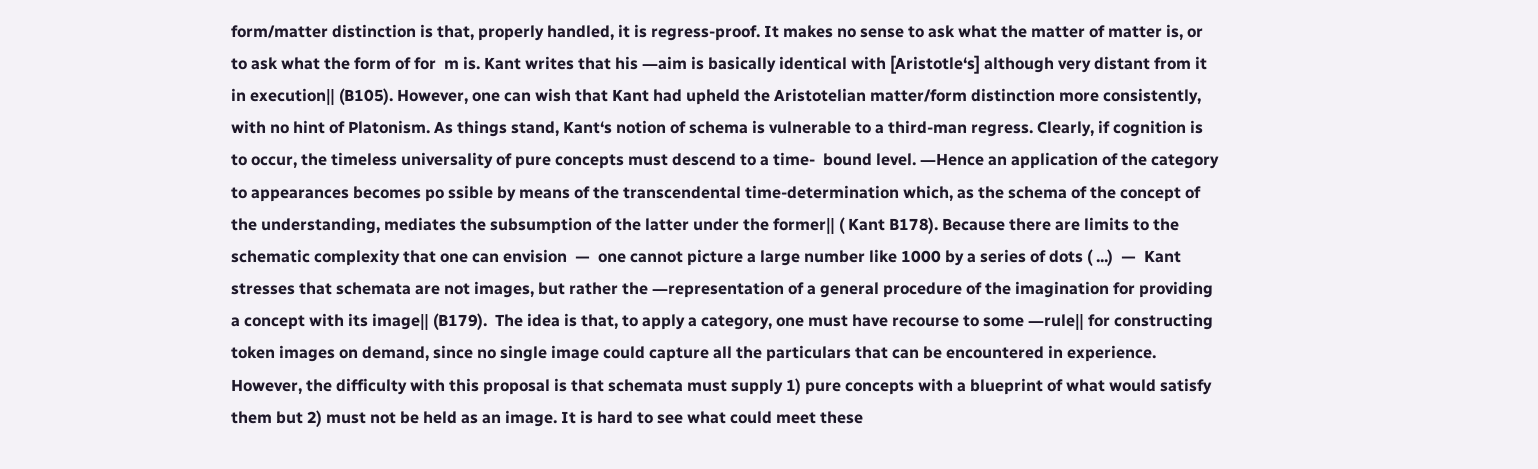form/matter distinction is that, properly handled, it is regress-proof. It makes no sense to ask what the matter of matter is, or to ask what the form of for  m is. Kant writes that his ―aim is basically identical with [Aristotle‘s] although very distant from it in execution‖ (B105). However, one can wish that Kant had upheld the Aristotelian matter/form distinction more consistently, with no hint of Platonism. As things stand, Kant‘s notion of schema is vulnerable to a third-man regress. Clearly, if cognition is to occur, the timeless universality of pure concepts must descend to a time-  bound level. ―Hence an application of the category to appearances becomes po ssible by means of the transcendental time-determination which, as the schema of the concept of the understanding, mediates the subsumption of the latter under the former‖ ( Kant B178). Because there are limits to the schematic complexity that one can envision  —  one cannot picture a large number like 1000 by a series of dots ( ...)  —  Kant stresses that schemata are not images, but rather the ―representation of a general procedure of the imagination for providing a concept with its image‖ (B179).  The idea is that, to apply a category, one must have recourse to some ―rule‖ for constructing token images on demand, since no single image could capture all the particulars that can be encountered in experience. However, the difficulty with this proposal is that schemata must supply 1) pure concepts with a blueprint of what would satisfy them but 2) must not be held as an image. It is hard to see what could meet these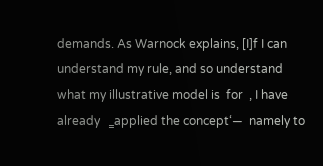demands. As Warnock explains, [I]f I can understand my rule, and so understand what my illustrative model is  for  , I have already   ‗applied the concept‘—  namely to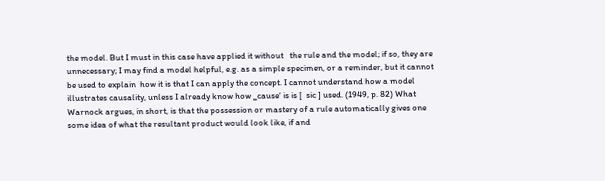the model. But I must in this case have applied it without   the rule and the model; if so, they are unnecessary; I may find a model helpful, e.g. as a simple specimen, or a reminder, but it cannot be used to explain  how it is that I can apply the concept. I cannot understand how a model illustrates causality, unless I already know how ‗cause‘ is is [  sic ] used. (1949, p. 82) What Warnock argues, in short, is that the possession or mastery of a rule automatically gives one some idea of what the resultant product would look like, if and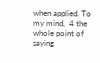when applied. To my mind,  4 the whole point of saying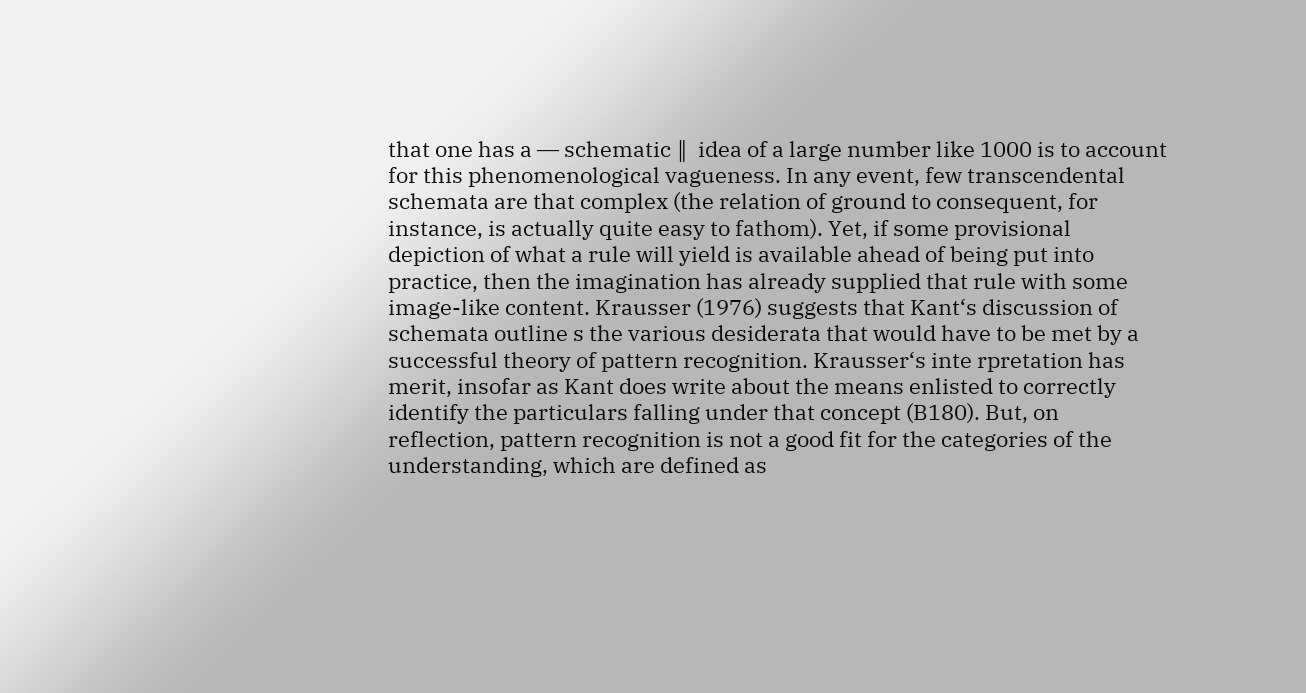that one has a ― schematic ‖  idea of a large number like 1000 is to account for this phenomenological vagueness. In any event, few transcendental schemata are that complex (the relation of ground to consequent, for instance, is actually quite easy to fathom). Yet, if some provisional depiction of what a rule will yield is available ahead of being put into  practice, then the imagination has already supplied that rule with some image-like content. Krausser (1976) suggests that Kant‘s discussion of schemata outline s the various desiderata that would have to be met by a successful theory of pattern recognition. Krausser‘s inte rpretation has merit, insofar as Kant does write about the means enlisted to correctly identify the particulars falling under that concept (B180). But, on reflection, pattern recognition is not a good fit for the categories of the understanding, which are defined as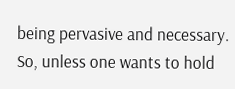being pervasive and necessary. So, unless one wants to hold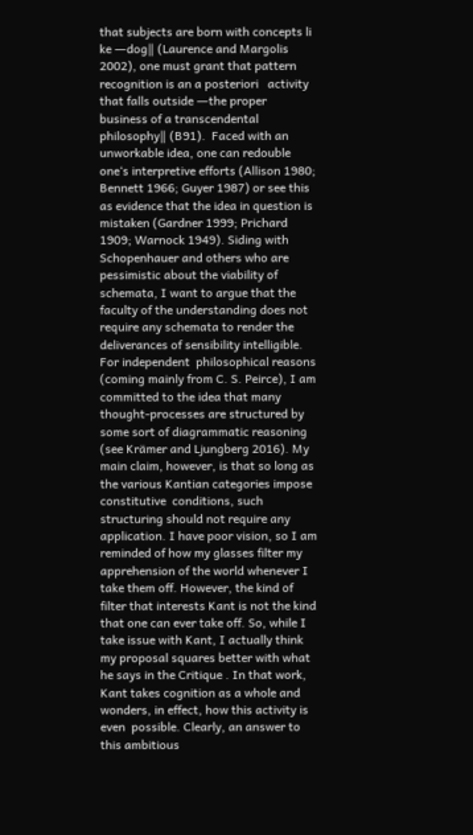that subjects are born with concepts li ke ―dog‖ (Laurence and Margolis  2002), one must grant that pattern recognition is an a posteriori   activity that falls outside ―the proper  business of a transcendental philosophy‖ (B91).  Faced with an unworkable idea, one can redouble one‘s interpretive efforts (Allison 1980; Bennett 1966; Guyer 1987) or see this as evidence that the idea in question is mistaken (Gardner 1999; Prichard 1909; Warnock 1949). Siding with Schopenhauer and others who are pessimistic about the viability of schemata, I want to argue that the faculty of the understanding does not require any schemata to render the deliverances of sensibility intelligible. For independent  philosophical reasons (coming mainly from C. S. Peirce), I am committed to the idea that many thought-processes are structured by some sort of diagrammatic reasoning (see Krämer and Ljungberg 2016). My main claim, however, is that so long as the various Kantian categories impose constitutive  conditions, such structuring should not require any application. I have poor vision, so I am reminded of how my glasses filter my apprehension of the world whenever I take them off. However, the kind of filter that interests Kant is not the kind that one can ever take off. So, while I take issue with Kant, I actually think my proposal squares better with what he says in the Critique . In that work, Kant takes cognition as a whole and wonders, in effect, how this activity is even  possible. Clearly, an answer to this ambitious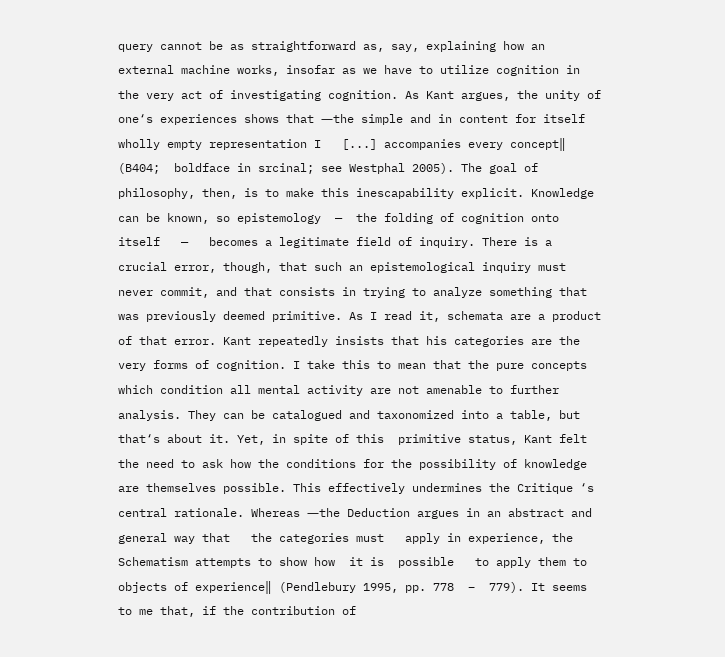query cannot be as straightforward as, say, explaining how an external machine works, insofar as we have to utilize cognition in the very act of investigating cognition. As Kant argues, the unity of one‘s experiences shows that ―the simple and in content for itself wholly empty representation I   [...] accompanies every concept‖ (B404;  boldface in srcinal; see Westphal 2005). The goal of philosophy, then, is to make this inescapability explicit. Knowledge can be known, so epistemology  —  the folding of cognition onto itself   —   becomes a legitimate field of inquiry. There is a crucial error, though, that such an epistemological inquiry must never commit, and that consists in trying to analyze something that was previously deemed primitive. As I read it, schemata are a product of that error. Kant repeatedly insists that his categories are the very forms of cognition. I take this to mean that the pure concepts which condition all mental activity are not amenable to further analysis. They can be catalogued and taxonomized into a table, but that‘s about it. Yet, in spite of this  primitive status, Kant felt the need to ask how the conditions for the possibility of knowledge are themselves possible. This effectively undermines the Critique ‘s central rationale. Whereas ―the Deduction argues in an abstract and general way that   the categories must   apply in experience, the Schematism attempts to show how  it is  possible   to apply them to objects of experience‖ (Pendlebury 1995, pp. 778  –  779). It seems to me that, if the contribution of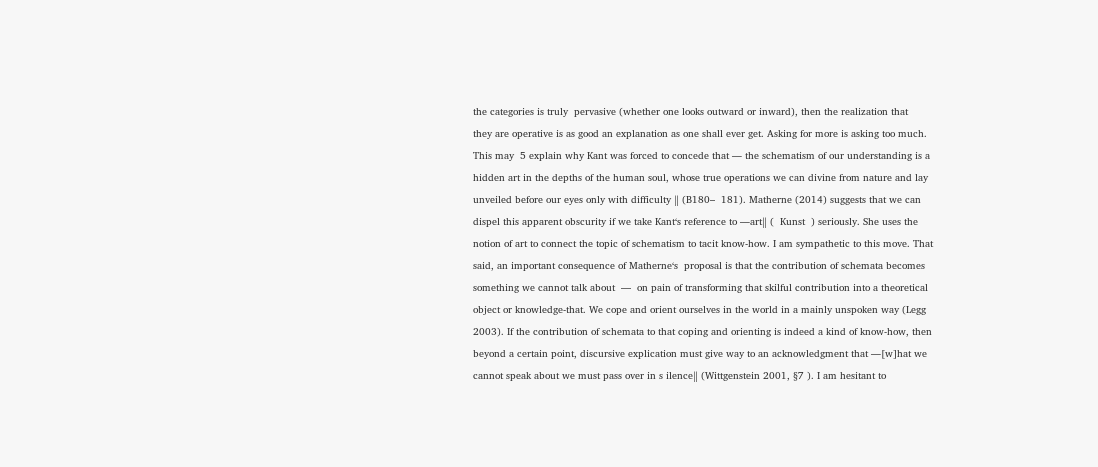the categories is truly  pervasive (whether one looks outward or inward), then the realization that   they are operative is as good an explanation as one shall ever get. Asking for more is asking too much. This may  5 explain why Kant was forced to concede that ― the schematism of our understanding is a hidden art in the depths of the human soul, whose true operations we can divine from nature and lay unveiled before our eyes only with difficulty ‖ (B180–  181). Matherne (2014) suggests that we can dispel this apparent obscurity if we take Kant‘s reference to ―art‖ (  Kunst  ) seriously. She uses the notion of art to connect the topic of schematism to tacit know-how. I am sympathetic to this move. That said, an important consequence of Matherne‘s  proposal is that the contribution of schemata becomes something we cannot talk about  —  on pain of transforming that skilful contribution into a theoretical object or knowledge-that. We cope and orient ourselves in the world in a mainly unspoken way (Legg 2003). If the contribution of schemata to that coping and orienting is indeed a kind of know-how, then beyond a certain point, discursive explication must give way to an acknowledgment that ―[w]hat we cannot speak about we must pass over in s ilence‖ (Wittgenstein 2001, §7 ). I am hesitant to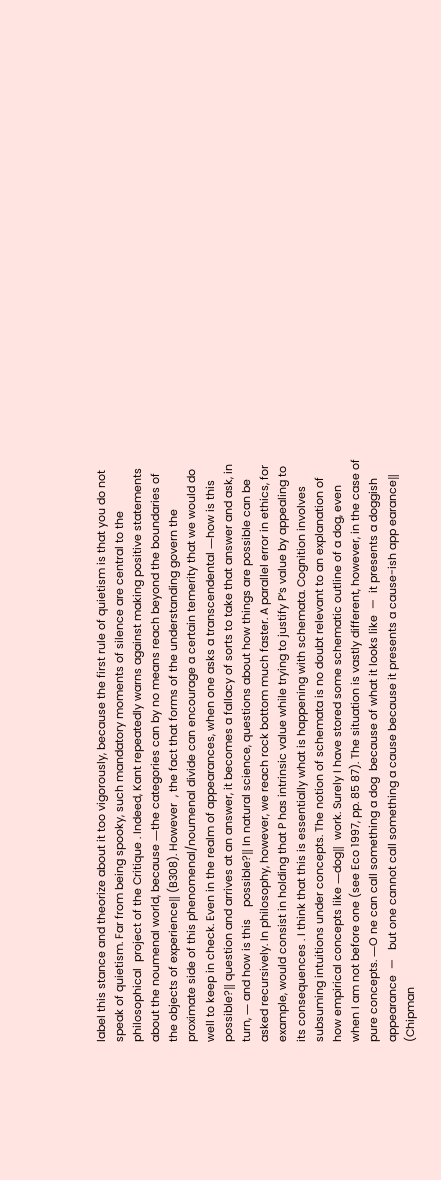label this stance and theorize about it too vigorously, because the first rule of quietism is that you do not speak of quietism. Far from being spooky, such mandatory moments of silence are central to the philosophical  project of the Critique . Indeed, Kant repeatedly warns against making positive statements about the noumenal world, because ―the categories can by no means reach beyond the boundaries of the objects of experience‖ (B308). However  , the fact that forms of the understanding govern the  proximate side of this phenomenal/noumenal divide can encourage a certain temerity that we would do well to keep in check. Even in the realm of appearances, when one asks a transcendental ―how is this possible?‖ question and arrives at an answer, it becomes a fallacy of sorts to take that answer and ask, in turn, ― and how is this    possible?‖ In natural science, questions about how things are possible can be asked recursively. In philosophy, however, we reach rock bottom much faster. A parallel error in ethics, for example, would consist in holding that P has intrinsic value while trying to justify P‘s value by appealing to its consequences . I think that this is essentially what is happening with schemata. Cognition involves subsuming intuitions under concepts. The notion of schemata is no doubt relevant to an explanation of how empirical concepts like ―dog‖  work. Surely I have stored some schematic outline of a dog, even when I am not before one (see Eco 1997, pp. 85 87). The situation is vastly different, however, in the case of pure concepts. ―O ne can call something a dog  because of what it looks like  —  it presents a doggish appearance  —   but one cannot call something a cause because it presents a cause-ish app earance‖ (Chipman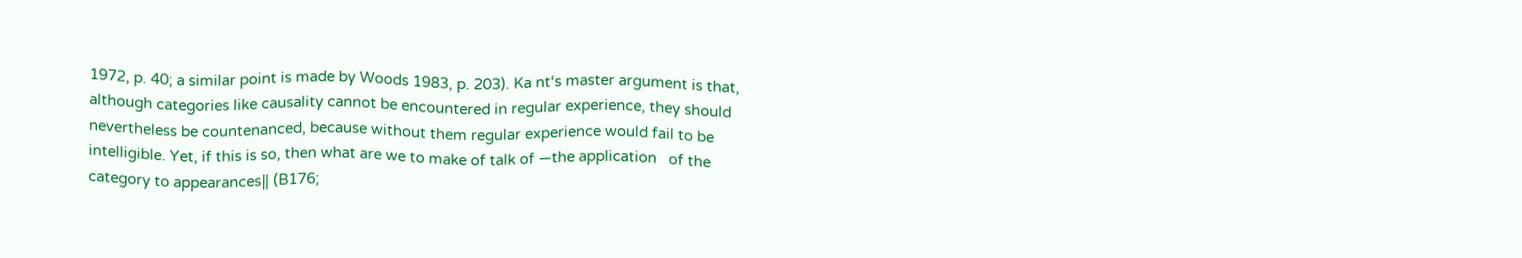1972, p. 40; a similar point is made by Woods 1983, p. 203). Ka nt‘s master argument is that, although categories like causality cannot be encountered in regular experience, they should nevertheless be countenanced, because without them regular experience would fail to be intelligible. Yet, if this is so, then what are we to make of talk of ―the application   of the category to appearances‖ (B176;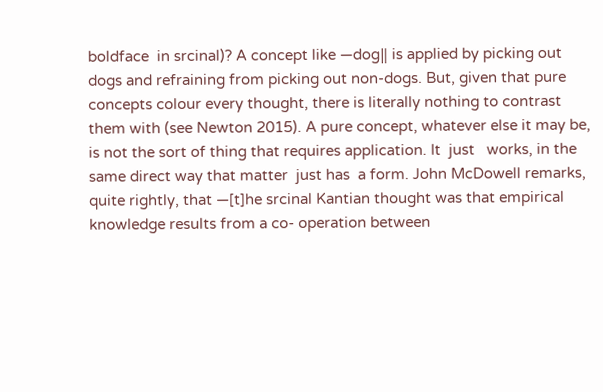boldface  in srcinal)? A concept like ―dog‖ is applied by picking out dogs and refraining from picking out non-dogs. But, given that pure concepts colour every thought, there is literally nothing to contrast them with (see Newton 2015). A pure concept, whatever else it may be, is not the sort of thing that requires application. It  just   works, in the same direct way that matter  just has  a form. John McDowell remarks, quite rightly, that ―[t]he srcinal Kantian thought was that empirical knowledge results from a co- operation between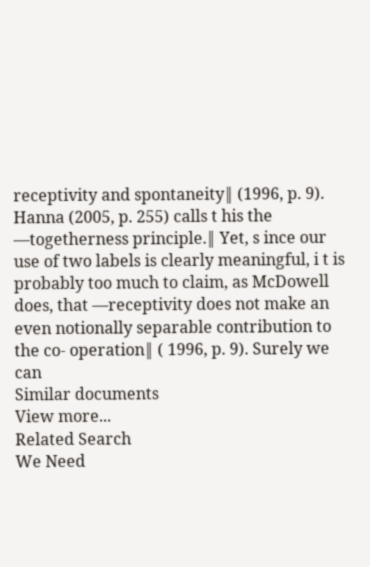receptivity and spontaneity‖ (1996, p. 9). Hanna (2005, p. 255) calls t his the ―togetherness principle.‖ Yet, s ince our use of two labels is clearly meaningful, i t is probably too much to claim, as McDowell does, that ―receptivity does not make an even notionally separable contribution to the co- operation‖ ( 1996, p. 9). Surely we can
Similar documents
View more...
Related Search
We Need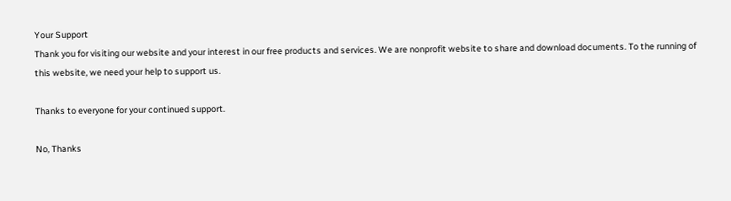Your Support
Thank you for visiting our website and your interest in our free products and services. We are nonprofit website to share and download documents. To the running of this website, we need your help to support us.

Thanks to everyone for your continued support.

No, Thanks